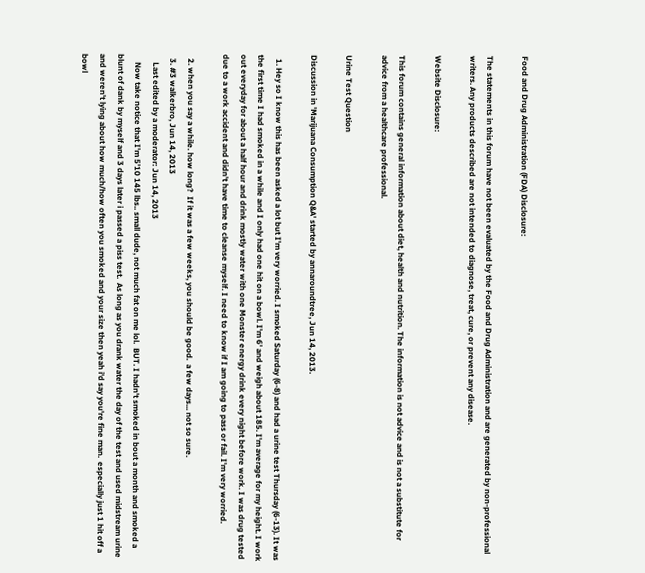Food and Drug Administration (FDA) Disclosure:

The statements in this forum have not been evaluated by the Food and Drug Administration and are generated by non-professional writers. Any products described are not intended to diagnose, treat, cure, or prevent any disease.

Website Disclosure:

This forum contains general information about diet, health and nutrition. The information is not advice and is not a substitute for advice from a healthcare professional.

Urine Test Question

Discussion in 'Marijuana Consumption Q&A' started by annaroundtree, Jun 14, 2013.

  1. Hey so I know this has been asked a lot but I'm very worried. I smoked Saturday (6-8) and had a urine test Thursday (6-13). It was the first time I had smoked in a while and I only had one hit on a bowl. I'm 6' and weigh about 185. I'm average for my height. I work out everyday for about a half hour and drink mostly water with one Monster energy drink every night before work. I was drug tested due to a work accident and didn't have time to cleanse myself. I need to know if I am going to pass or fail. I'm very worried.

  2. when you say a while. how long?  If it was a few weeks, you should be good.  a few days... not so sure.
  3. #3 walkerbro, Jun 14, 2013
    Last edited by a moderator: Jun 14, 2013
    Now take notice that I'm 5'10 145 lbs.. small dude, not much fat on me lol.  BUT. I hadn't smoked in bout a month and smoked a blunt of dank by myself and 3 days later i passed a piss test.  As long as you drank water the day of the test and used midstream urine and weren't lying about how much/how often you smoked and your size then yeah i'd say you're fine man.  especially just 1 hit off a bowl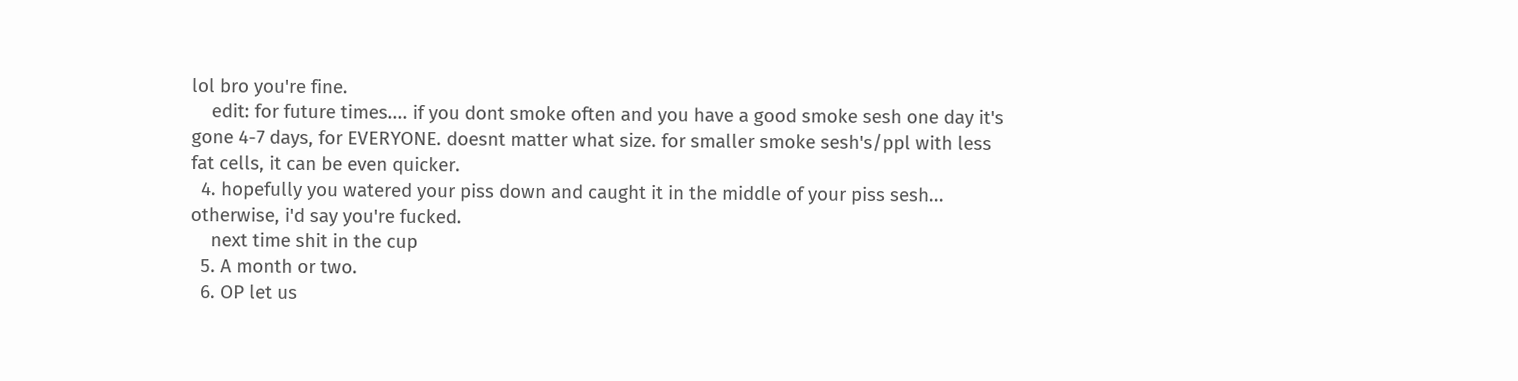lol bro you're fine.
    edit: for future times.... if you dont smoke often and you have a good smoke sesh one day it's gone 4-7 days, for EVERYONE. doesnt matter what size. for smaller smoke sesh's/ppl with less fat cells, it can be even quicker.
  4. hopefully you watered your piss down and caught it in the middle of your piss sesh... otherwise, i'd say you're fucked.
    next time shit in the cup
  5. A month or two.
  6. OP let us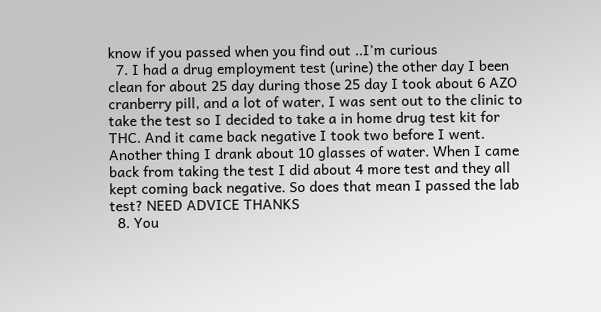know if you passed when you find out ..I'm curious
  7. I had a drug employment test (urine) the other day I been clean for about 25 day during those 25 day I took about 6 AZO cranberry pill, and a lot of water, I was sent out to the clinic to take the test so I decided to take a in home drug test kit for THC. And it came back negative I took two before I went. Another thing I drank about 10 glasses of water. When I came back from taking the test I did about 4 more test and they all kept coming back negative. So does that mean I passed the lab test? NEED ADVICE THANKS
  8. You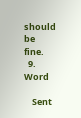should be fine.
  9. Word

    Sent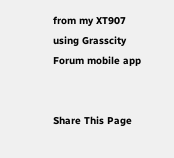from my XT907 using Grasscity Forum mobile app


Share This Page